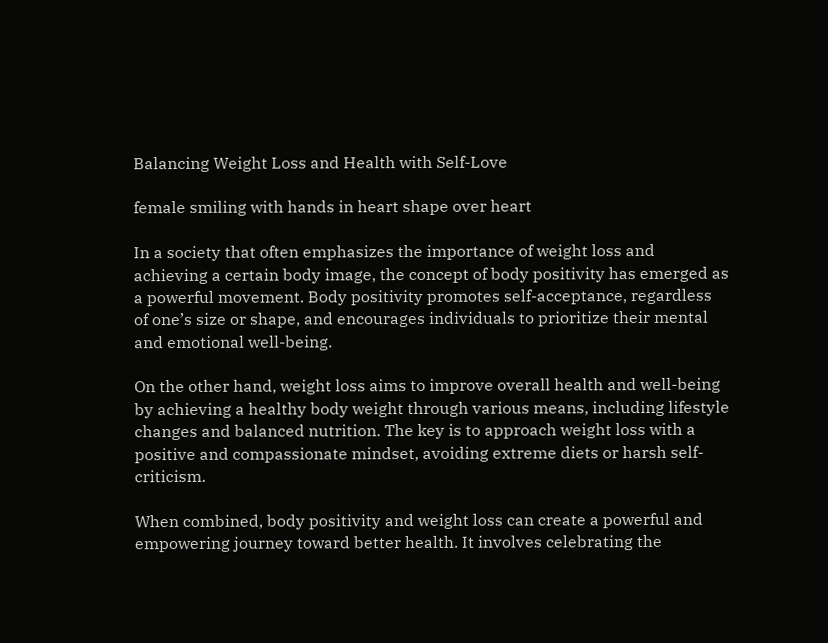Balancing Weight Loss and Health with Self-Love

female smiling with hands in heart shape over heart

In a society that often emphasizes the importance of weight loss and achieving a certain body image, the concept of body positivity has emerged as a powerful movement. Body positivity promotes self-acceptance, regardless of one’s size or shape, and encourages individuals to prioritize their mental and emotional well-being.

On the other hand, weight loss aims to improve overall health and well-being by achieving a healthy body weight through various means, including lifestyle changes and balanced nutrition. The key is to approach weight loss with a positive and compassionate mindset, avoiding extreme diets or harsh self-criticism.

When combined, body positivity and weight loss can create a powerful and empowering journey toward better health. It involves celebrating the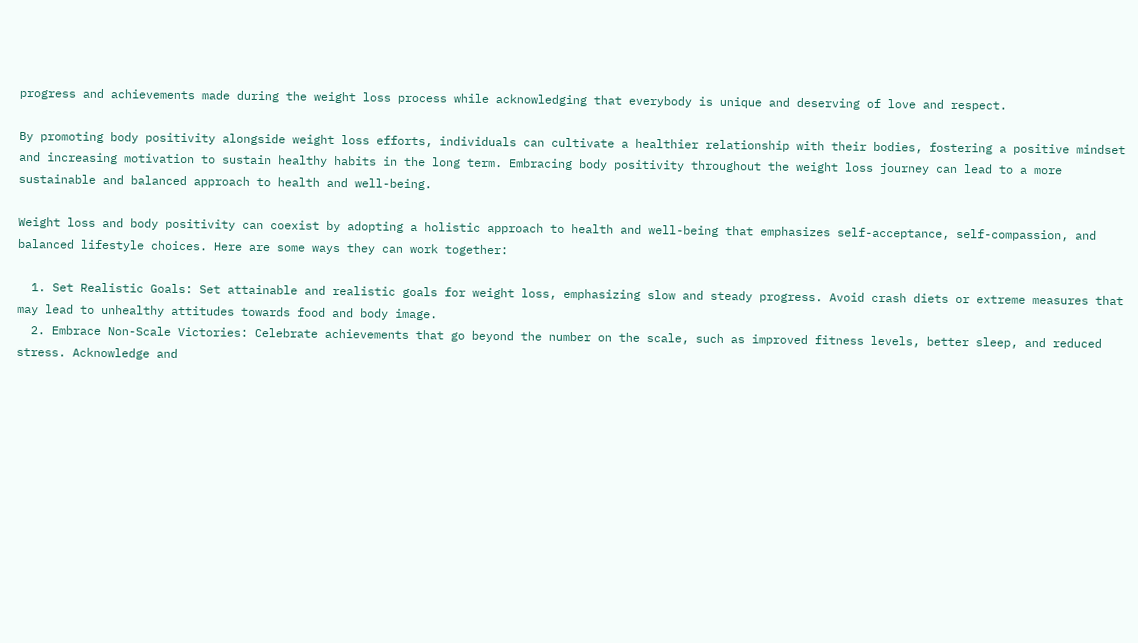progress and achievements made during the weight loss process while acknowledging that everybody is unique and deserving of love and respect.

By promoting body positivity alongside weight loss efforts, individuals can cultivate a healthier relationship with their bodies, fostering a positive mindset and increasing motivation to sustain healthy habits in the long term. Embracing body positivity throughout the weight loss journey can lead to a more sustainable and balanced approach to health and well-being.

Weight loss and body positivity can coexist by adopting a holistic approach to health and well-being that emphasizes self-acceptance, self-compassion, and balanced lifestyle choices. Here are some ways they can work together:

  1. Set Realistic Goals: Set attainable and realistic goals for weight loss, emphasizing slow and steady progress. Avoid crash diets or extreme measures that may lead to unhealthy attitudes towards food and body image.
  2. Embrace Non-Scale Victories: Celebrate achievements that go beyond the number on the scale, such as improved fitness levels, better sleep, and reduced stress. Acknowledge and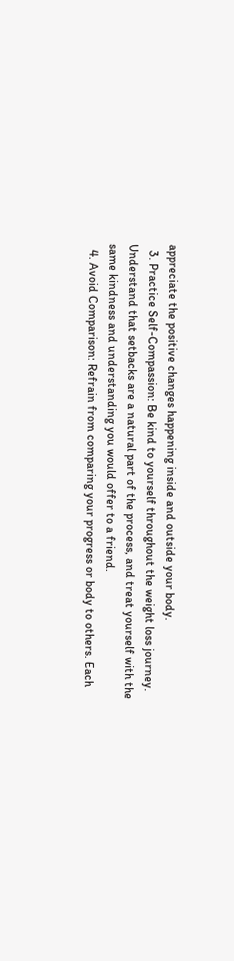appreciate the positive changes happening inside and outside your body.
  3. Practice Self-Compassion: Be kind to yourself throughout the weight loss journey. Understand that setbacks are a natural part of the process, and treat yourself with the same kindness and understanding you would offer to a friend.
  4. Avoid Comparison: Refrain from comparing your progress or body to others. Each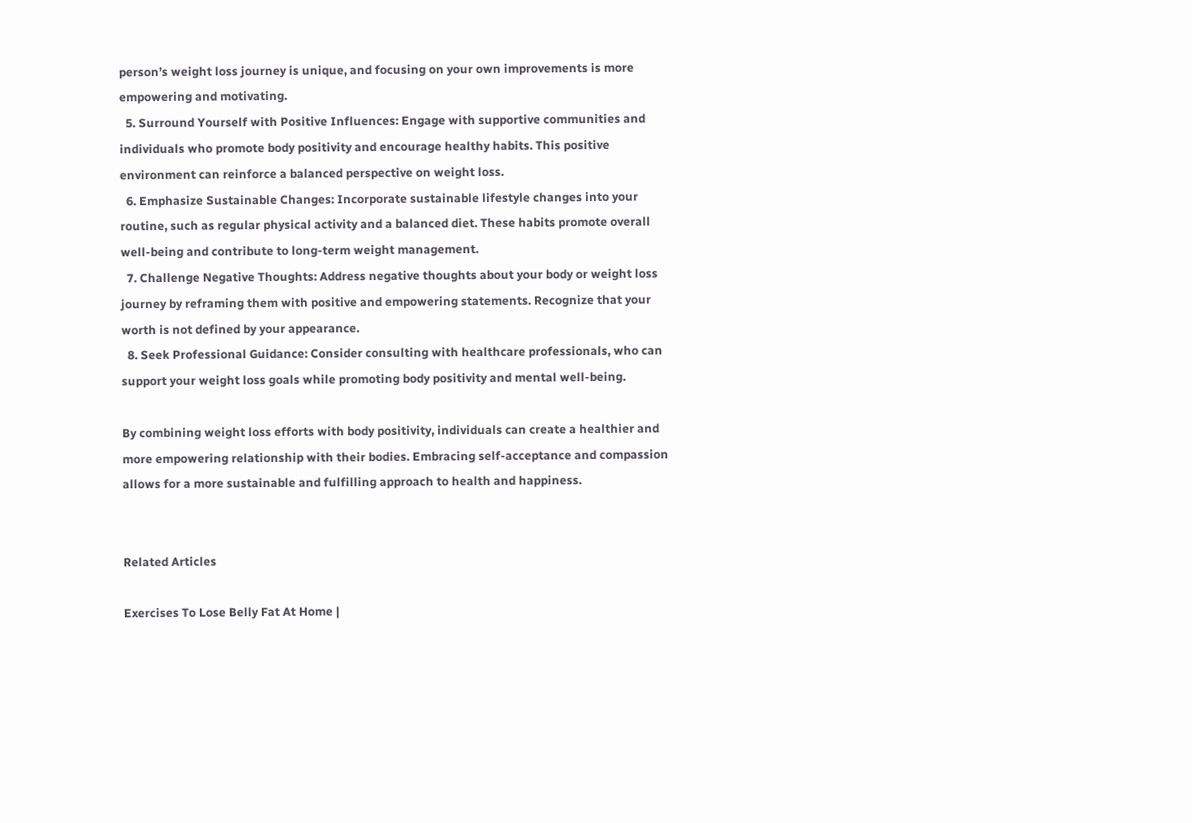person’s weight loss journey is unique, and focusing on your own improvements is more empowering and motivating.
  5. Surround Yourself with Positive Influences: Engage with supportive communities and individuals who promote body positivity and encourage healthy habits. This positive environment can reinforce a balanced perspective on weight loss.
  6. Emphasize Sustainable Changes: Incorporate sustainable lifestyle changes into your routine, such as regular physical activity and a balanced diet. These habits promote overall well-being and contribute to long-term weight management.
  7. Challenge Negative Thoughts: Address negative thoughts about your body or weight loss journey by reframing them with positive and empowering statements. Recognize that your worth is not defined by your appearance.
  8. Seek Professional Guidance: Consider consulting with healthcare professionals, who can support your weight loss goals while promoting body positivity and mental well-being.

By combining weight loss efforts with body positivity, individuals can create a healthier and more empowering relationship with their bodies. Embracing self-acceptance and compassion allows for a more sustainable and fulfilling approach to health and happiness.


Related Articles

Exercises To Lose Belly Fat At Home |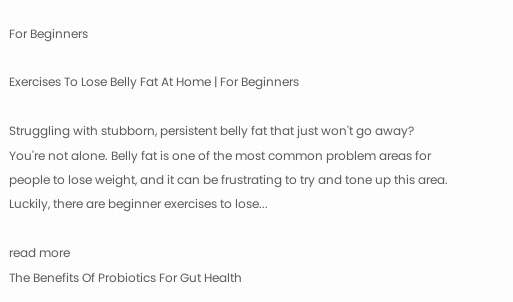For Beginners

Exercises To Lose Belly Fat At Home | For Beginners

Struggling with stubborn, persistent belly fat that just won't go away? You're not alone. Belly fat is one of the most common problem areas for people to lose weight, and it can be frustrating to try and tone up this area. Luckily, there are beginner exercises to lose...

read more
The Benefits Of Probiotics For Gut Health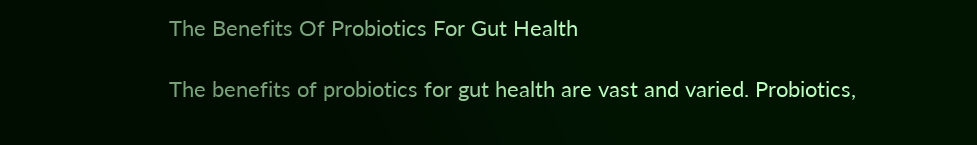The Benefits Of Probiotics For Gut Health

The benefits of probiotics for gut health are vast and varied. Probiotics,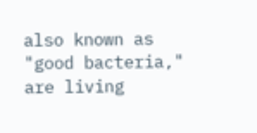also known as "good bacteria," are living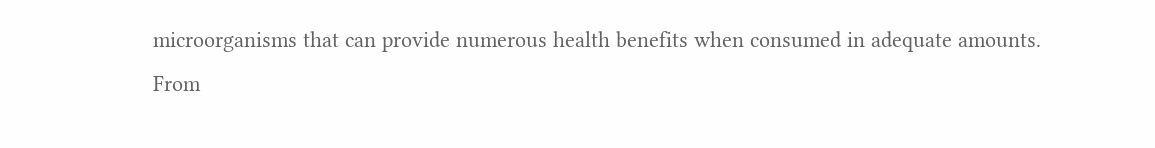microorganisms that can provide numerous health benefits when consumed in adequate amounts. From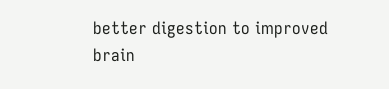better digestion to improved brain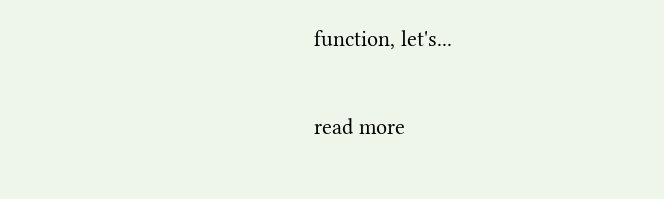function, let's...

read more